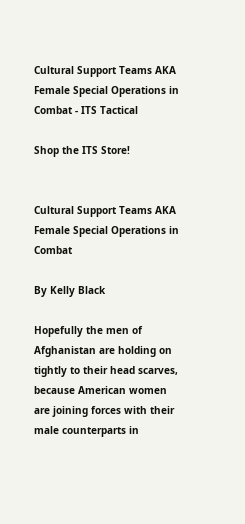Cultural Support Teams AKA Female Special Operations in Combat - ITS Tactical

Shop the ITS Store!


Cultural Support Teams AKA Female Special Operations in Combat

By Kelly Black

Hopefully the men of Afghanistan are holding on tightly to their head scarves, because American women are joining forces with their male counterparts in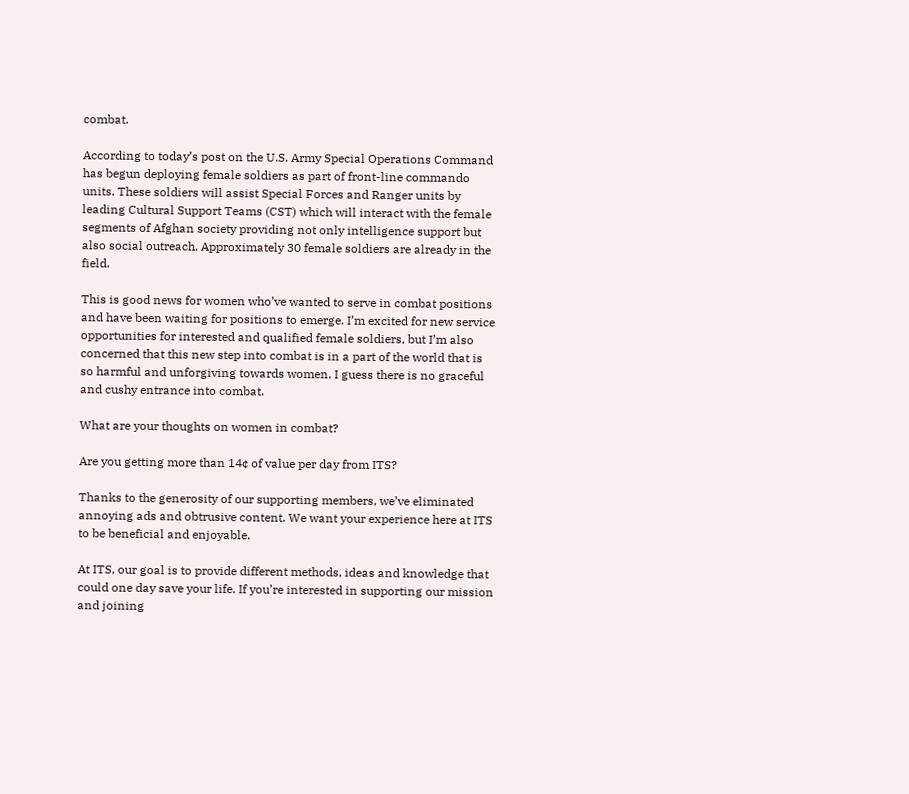combat.

According to today’s post on the U.S. Army Special Operations Command has begun deploying female soldiers as part of front-line commando units. These soldiers will assist Special Forces and Ranger units by leading Cultural Support Teams (CST) which will interact with the female segments of Afghan society providing not only intelligence support but also social outreach. Approximately 30 female soldiers are already in the field.

This is good news for women who’ve wanted to serve in combat positions and have been waiting for positions to emerge. I’m excited for new service opportunities for interested and qualified female soldiers, but I’m also concerned that this new step into combat is in a part of the world that is so harmful and unforgiving towards women. I guess there is no graceful and cushy entrance into combat.

What are your thoughts on women in combat?

Are you getting more than 14¢ of value per day from ITS?

Thanks to the generosity of our supporting members, we’ve eliminated annoying ads and obtrusive content. We want your experience here at ITS to be beneficial and enjoyable.

At ITS, our goal is to provide different methods, ideas and knowledge that could one day save your life. If you’re interested in supporting our mission and joining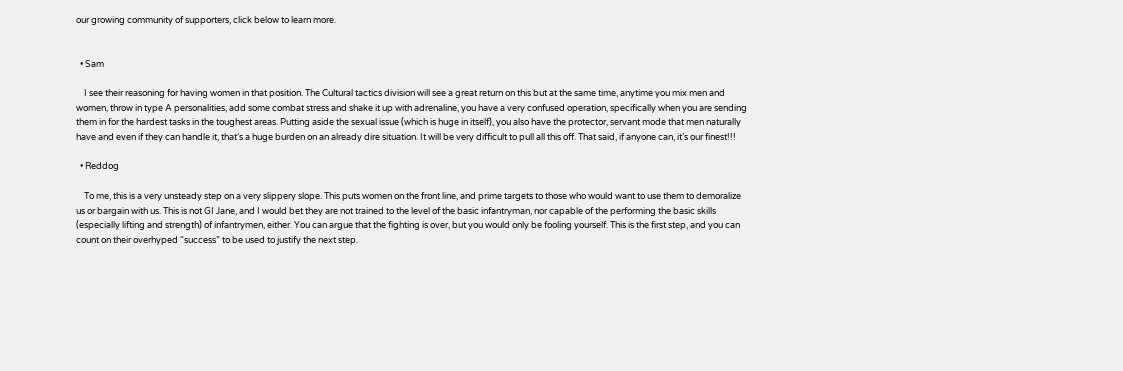our growing community of supporters, click below to learn more.


  • Sam

    I see their reasoning for having women in that position. The Cultural tactics division will see a great return on this but at the same time, anytime you mix men and women, throw in type A personalities, add some combat stress and shake it up with adrenaline, you have a very confused operation, specifically when you are sending them in for the hardest tasks in the toughest areas. Putting aside the sexual issue (which is huge in itself), you also have the protector, servant mode that men naturally have and even if they can handle it, that’s a huge burden on an already dire situation. It will be very difficult to pull all this off. That said, if anyone can, it’s our finest!!!

  • Reddog

    To me, this is a very unsteady step on a very slippery slope. This puts women on the front line, and prime targets to those who would want to use them to demoralize us or bargain with us. This is not GI Jane, and I would bet they are not trained to the level of the basic infantryman, nor capable of the performing the basic skills (especially lifting and strength) of infantrymen, either. You can argue that the fighting is over, but you would only be fooling yourself. This is the first step, and you can count on their overhyped “success” to be used to justify the next step.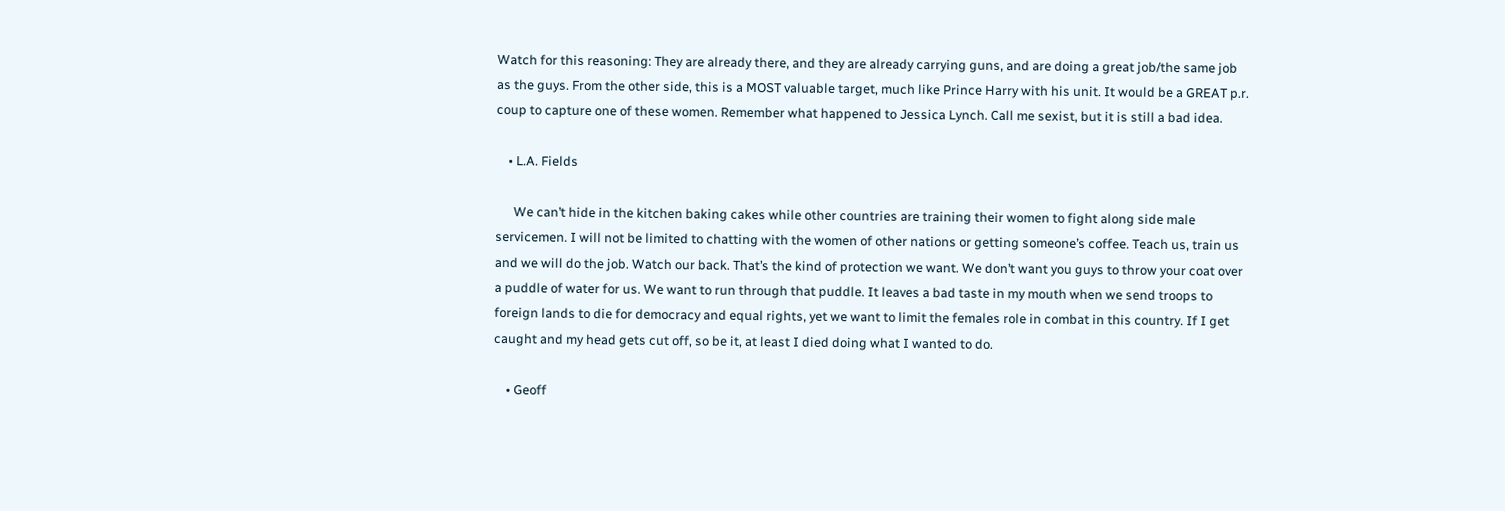Watch for this reasoning: They are already there, and they are already carrying guns, and are doing a great job/the same job as the guys. From the other side, this is a MOST valuable target, much like Prince Harry with his unit. It would be a GREAT p.r. coup to capture one of these women. Remember what happened to Jessica Lynch. Call me sexist, but it is still a bad idea.

    • L.A. Fields

      We can’t hide in the kitchen baking cakes while other countries are training their women to fight along side male servicemen. I will not be limited to chatting with the women of other nations or getting someone’s coffee. Teach us, train us and we will do the job. Watch our back. That’s the kind of protection we want. We don’t want you guys to throw your coat over a puddle of water for us. We want to run through that puddle. It leaves a bad taste in my mouth when we send troops to foreign lands to die for democracy and equal rights, yet we want to limit the females role in combat in this country. If I get caught and my head gets cut off, so be it, at least I died doing what I wanted to do.

    • Geoff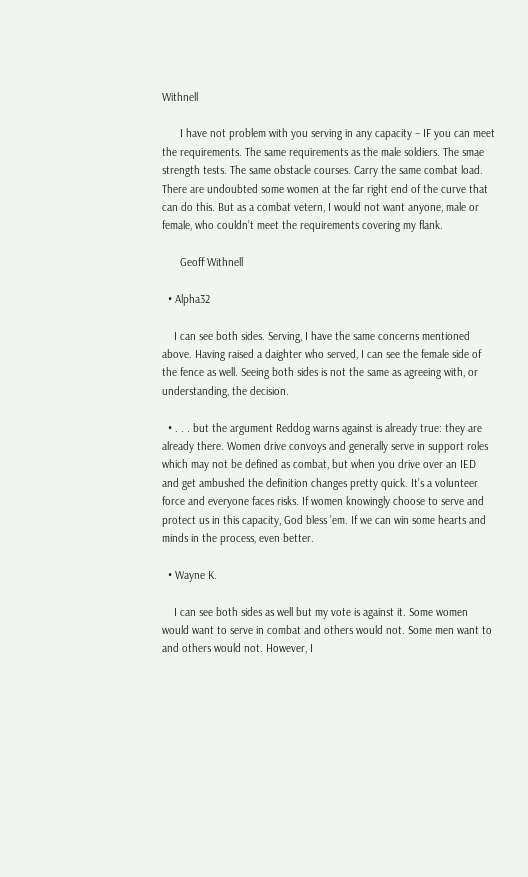Withnell

      I have not problem with you serving in any capacity – IF you can meet the requirements. The same requirements as the male soldiers. The smae strength tests. The same obstacle courses. Carry the same combat load. There are undoubted some women at the far right end of the curve that can do this. But as a combat vetern, I would not want anyone, male or female, who couldn’t meet the requirements covering my flank.

      Geoff Withnell

  • Alpha32

    I can see both sides. Serving, I have the same concerns mentioned above. Having raised a daighter who served, I can see the female side of the fence as well. Seeing both sides is not the same as agreeing with, or understanding, the decision.

  • . . . but the argument Reddog warns against is already true: they are already there. Women drive convoys and generally serve in support roles which may not be defined as combat, but when you drive over an IED and get ambushed the definition changes pretty quick. It’s a volunteer force and everyone faces risks. If women knowingly choose to serve and protect us in this capacity, God bless ’em. If we can win some hearts and minds in the process, even better.

  • Wayne K.

    I can see both sides as well but my vote is against it. Some women would want to serve in combat and others would not. Some men want to and others would not. However, I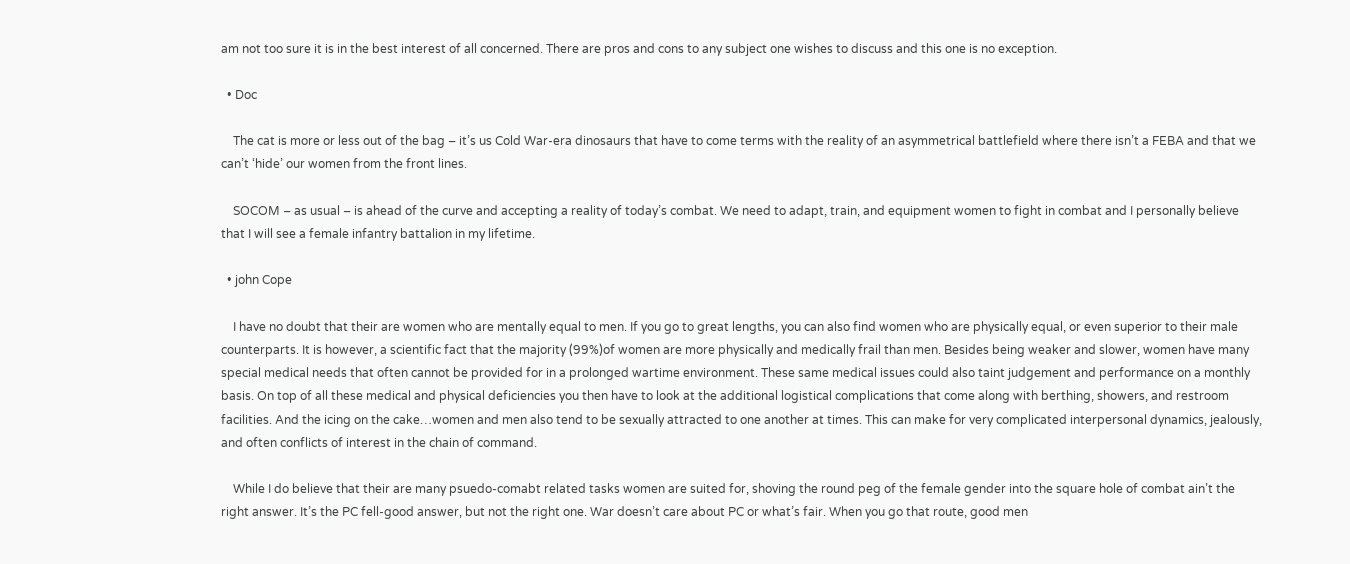am not too sure it is in the best interest of all concerned. There are pros and cons to any subject one wishes to discuss and this one is no exception.

  • Doc

    The cat is more or less out of the bag – it’s us Cold War-era dinosaurs that have to come terms with the reality of an asymmetrical battlefield where there isn’t a FEBA and that we can’t ‘hide’ our women from the front lines.

    SOCOM – as usual – is ahead of the curve and accepting a reality of today’s combat. We need to adapt, train, and equipment women to fight in combat and I personally believe that I will see a female infantry battalion in my lifetime.

  • john Cope

    I have no doubt that their are women who are mentally equal to men. If you go to great lengths, you can also find women who are physically equal, or even superior to their male counterparts. It is however, a scientific fact that the majority (99%)of women are more physically and medically frail than men. Besides being weaker and slower, women have many special medical needs that often cannot be provided for in a prolonged wartime environment. These same medical issues could also taint judgement and performance on a monthly basis. On top of all these medical and physical deficiencies you then have to look at the additional logistical complications that come along with berthing, showers, and restroom facilities. And the icing on the cake…women and men also tend to be sexually attracted to one another at times. This can make for very complicated interpersonal dynamics, jealously, and often conflicts of interest in the chain of command.

    While I do believe that their are many psuedo-comabt related tasks women are suited for, shoving the round peg of the female gender into the square hole of combat ain’t the right answer. It’s the PC fell-good answer, but not the right one. War doesn’t care about PC or what’s fair. When you go that route, good men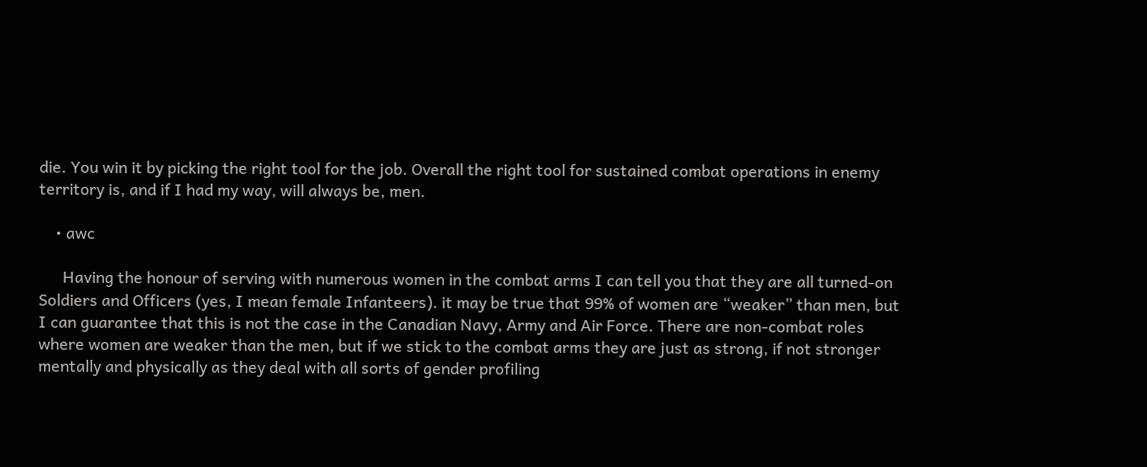die. You win it by picking the right tool for the job. Overall the right tool for sustained combat operations in enemy territory is, and if I had my way, will always be, men.

    • awc

      Having the honour of serving with numerous women in the combat arms I can tell you that they are all turned-on Soldiers and Officers (yes, I mean female Infanteers). it may be true that 99% of women are “weaker” than men, but I can guarantee that this is not the case in the Canadian Navy, Army and Air Force. There are non-combat roles where women are weaker than the men, but if we stick to the combat arms they are just as strong, if not stronger mentally and physically as they deal with all sorts of gender profiling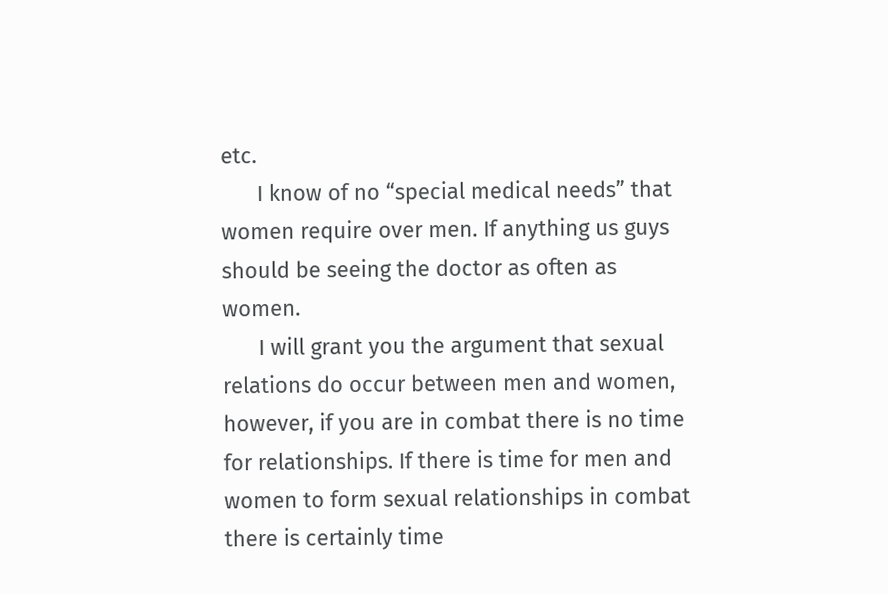etc.
      I know of no “special medical needs” that women require over men. If anything us guys should be seeing the doctor as often as women.
      I will grant you the argument that sexual relations do occur between men and women, however, if you are in combat there is no time for relationships. If there is time for men and women to form sexual relationships in combat there is certainly time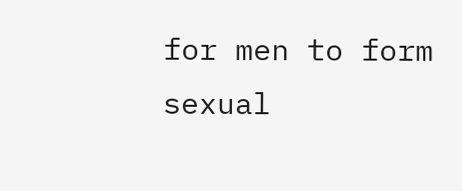for men to form sexual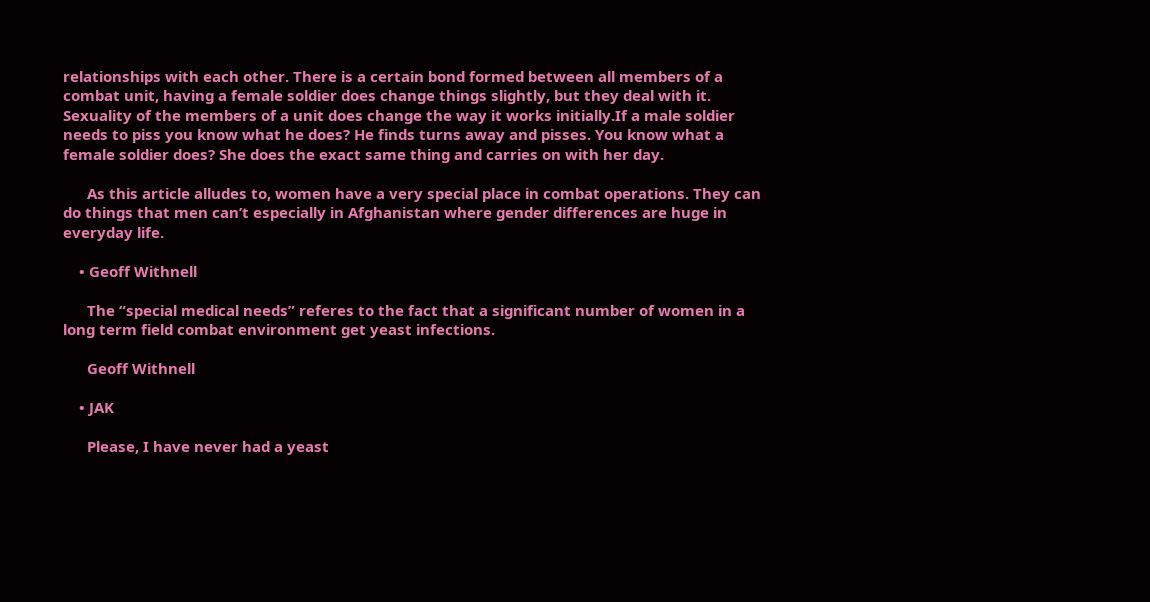relationships with each other. There is a certain bond formed between all members of a combat unit, having a female soldier does change things slightly, but they deal with it. Sexuality of the members of a unit does change the way it works initially.If a male soldier needs to piss you know what he does? He finds turns away and pisses. You know what a female soldier does? She does the exact same thing and carries on with her day.

      As this article alludes to, women have a very special place in combat operations. They can do things that men can’t especially in Afghanistan where gender differences are huge in everyday life.

    • Geoff Withnell

      The “special medical needs” referes to the fact that a significant number of women in a long term field combat environment get yeast infections.

      Geoff Withnell

    • JAK

      Please, I have never had a yeast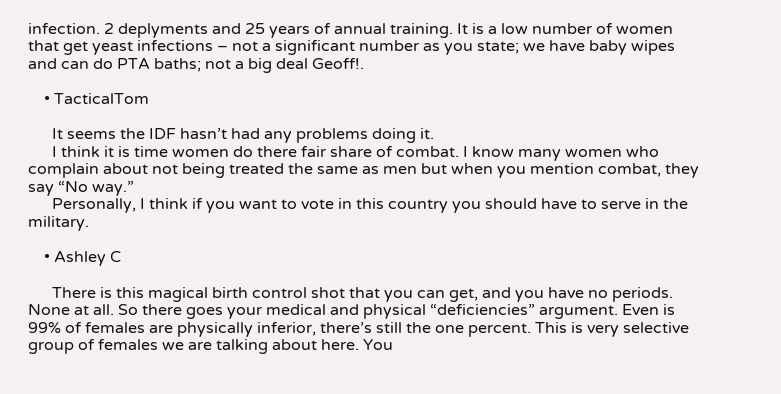infection. 2 deplyments and 25 years of annual training. It is a low number of women that get yeast infections – not a significant number as you state; we have baby wipes and can do PTA baths; not a big deal Geoff!.

    • TacticalTom

      It seems the IDF hasn’t had any problems doing it.
      I think it is time women do there fair share of combat. I know many women who complain about not being treated the same as men but when you mention combat, they say “No way.”
      Personally, I think if you want to vote in this country you should have to serve in the military.

    • Ashley C

      There is this magical birth control shot that you can get, and you have no periods. None at all. So there goes your medical and physical “deficiencies” argument. Even is 99% of females are physically inferior, there’s still the one percent. This is very selective group of females we are talking about here. You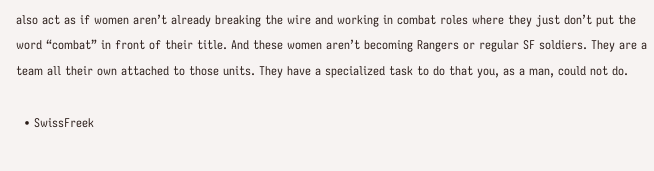also act as if women aren’t already breaking the wire and working in combat roles where they just don’t put the word “combat” in front of their title. And these women aren’t becoming Rangers or regular SF soldiers. They are a team all their own attached to those units. They have a specialized task to do that you, as a man, could not do.

  • SwissFreek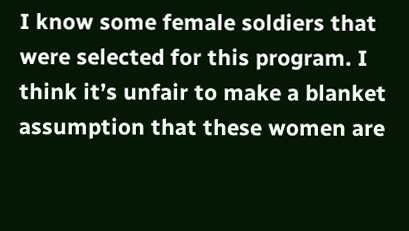I know some female soldiers that were selected for this program. I think it’s unfair to make a blanket assumption that these women are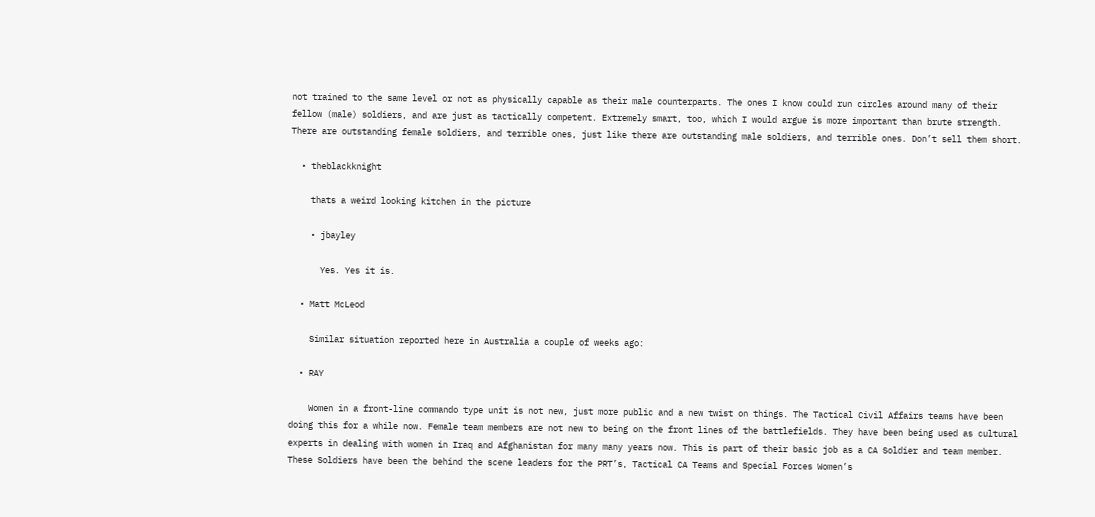not trained to the same level or not as physically capable as their male counterparts. The ones I know could run circles around many of their fellow (male) soldiers, and are just as tactically competent. Extremely smart, too, which I would argue is more important than brute strength. There are outstanding female soldiers, and terrible ones, just like there are outstanding male soldiers, and terrible ones. Don’t sell them short.

  • theblackknight

    thats a weird looking kitchen in the picture

    • jbayley

      Yes. Yes it is.

  • Matt McLeod

    Similar situation reported here in Australia a couple of weeks ago:

  • RAY

    Women in a front-line commando type unit is not new, just more public and a new twist on things. The Tactical Civil Affairs teams have been doing this for a while now. Female team members are not new to being on the front lines of the battlefields. They have been being used as cultural experts in dealing with women in Iraq and Afghanistan for many many years now. This is part of their basic job as a CA Soldier and team member. These Soldiers have been the behind the scene leaders for the PRT’s, Tactical CA Teams and Special Forces Women’s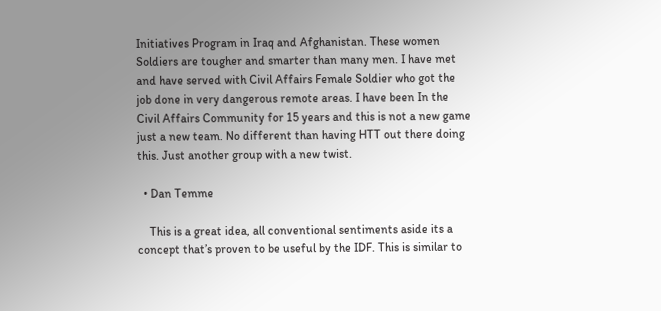Initiatives Program in Iraq and Afghanistan. These women Soldiers are tougher and smarter than many men. I have met and have served with Civil Affairs Female Soldier who got the job done in very dangerous remote areas. I have been In the Civil Affairs Community for 15 years and this is not a new game just a new team. No different than having HTT out there doing this. Just another group with a new twist.

  • Dan Temme

    This is a great idea, all conventional sentiments aside its a concept that’s proven to be useful by the IDF. This is similar to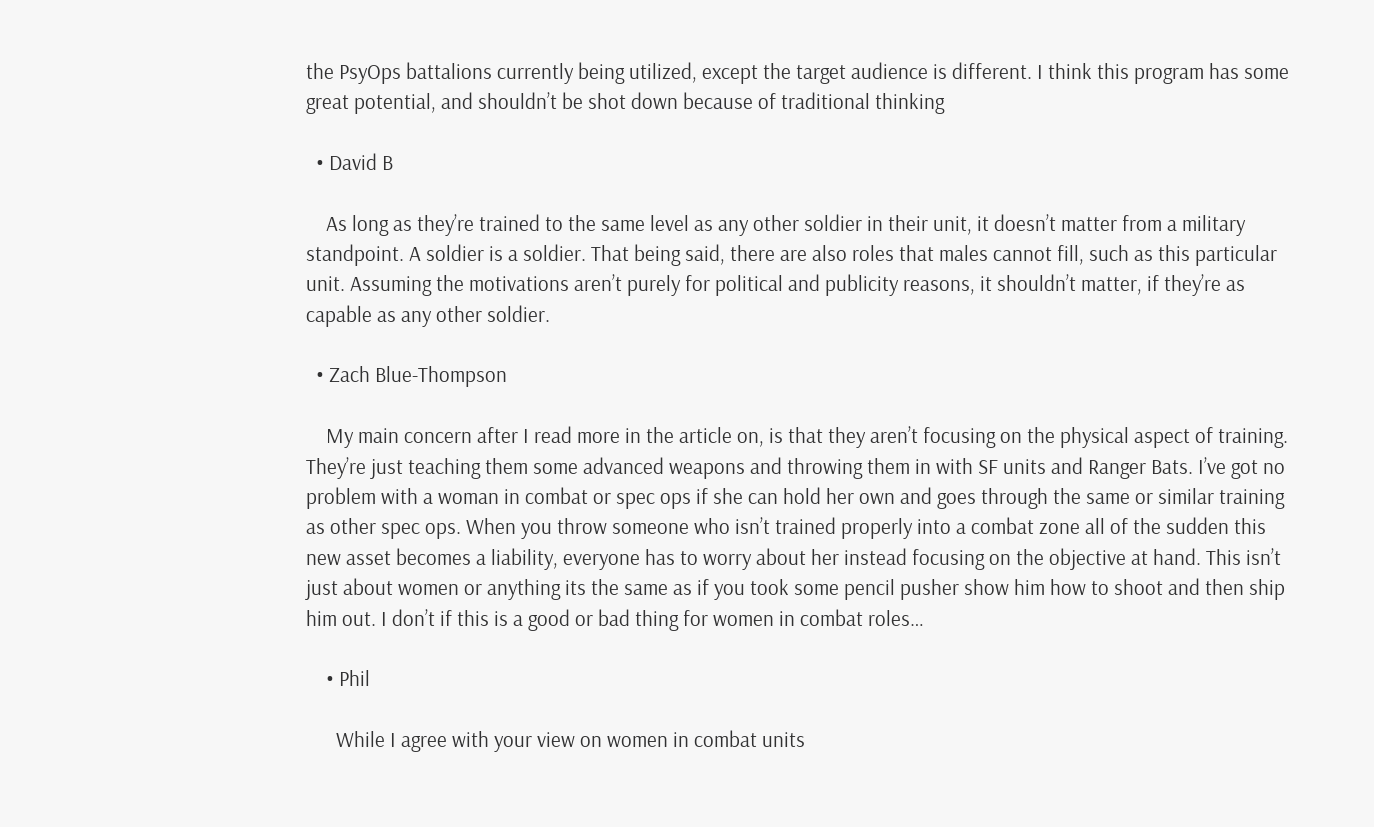the PsyOps battalions currently being utilized, except the target audience is different. I think this program has some great potential, and shouldn’t be shot down because of traditional thinking

  • David B

    As long as they’re trained to the same level as any other soldier in their unit, it doesn’t matter from a military standpoint. A soldier is a soldier. That being said, there are also roles that males cannot fill, such as this particular unit. Assuming the motivations aren’t purely for political and publicity reasons, it shouldn’t matter, if they’re as capable as any other soldier.

  • Zach Blue-Thompson

    My main concern after I read more in the article on, is that they aren’t focusing on the physical aspect of training. They’re just teaching them some advanced weapons and throwing them in with SF units and Ranger Bats. I’ve got no problem with a woman in combat or spec ops if she can hold her own and goes through the same or similar training as other spec ops. When you throw someone who isn’t trained properly into a combat zone all of the sudden this new asset becomes a liability, everyone has to worry about her instead focusing on the objective at hand. This isn’t just about women or anything its the same as if you took some pencil pusher show him how to shoot and then ship him out. I don’t if this is a good or bad thing for women in combat roles…

    • Phil

      While I agree with your view on women in combat units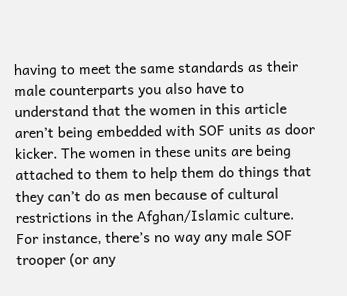having to meet the same standards as their male counterparts you also have to understand that the women in this article aren’t being embedded with SOF units as door kicker. The women in these units are being attached to them to help them do things that they can’t do as men because of cultural restrictions in the Afghan/Islamic culture. For instance, there’s no way any male SOF trooper (or any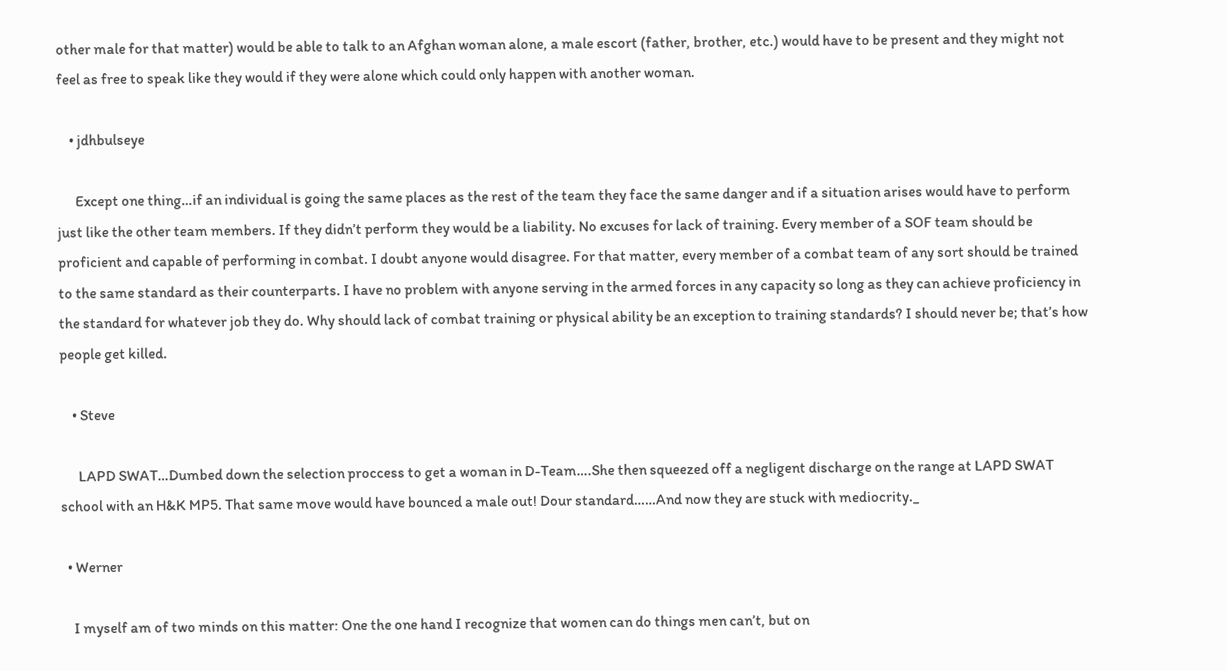other male for that matter) would be able to talk to an Afghan woman alone, a male escort (father, brother, etc.) would have to be present and they might not feel as free to speak like they would if they were alone which could only happen with another woman.

    • jdhbulseye

      Except one thing…if an individual is going the same places as the rest of the team they face the same danger and if a situation arises would have to perform just like the other team members. If they didn’t perform they would be a liability. No excuses for lack of training. Every member of a SOF team should be proficient and capable of performing in combat. I doubt anyone would disagree. For that matter, every member of a combat team of any sort should be trained to the same standard as their counterparts. I have no problem with anyone serving in the armed forces in any capacity so long as they can achieve proficiency in the standard for whatever job they do. Why should lack of combat training or physical ability be an exception to training standards? I should never be; that’s how people get killed.

    • Steve

      LAPD SWAT…Dumbed down the selection proccess to get a woman in D-Team….She then squeezed off a negligent discharge on the range at LAPD SWAT school with an H&K MP5. That same move would have bounced a male out! Dour standard……And now they are stuck with mediocrity._

  • Werner

    I myself am of two minds on this matter: One the one hand I recognize that women can do things men can’t, but on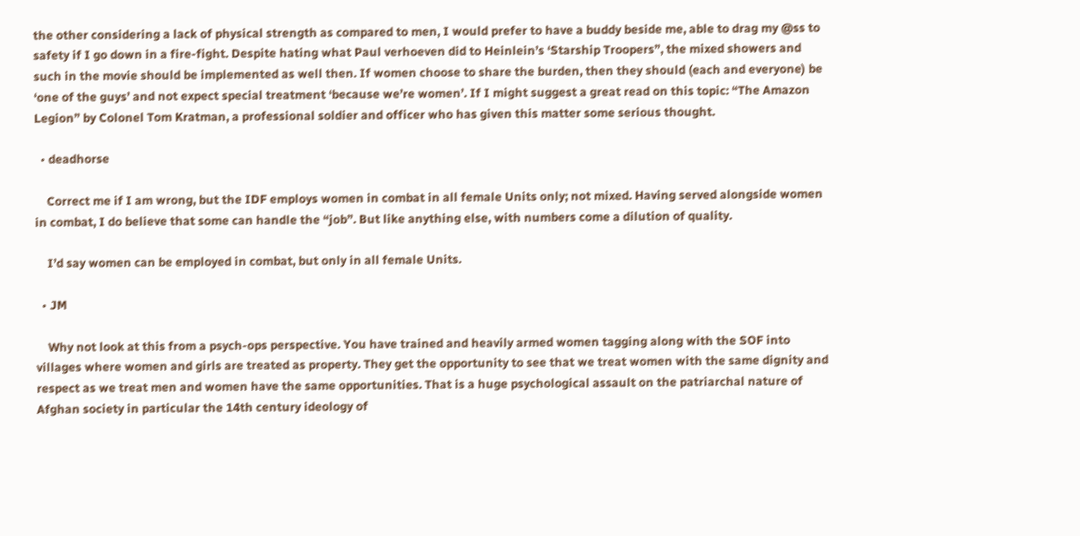the other considering a lack of physical strength as compared to men, I would prefer to have a buddy beside me, able to drag my @ss to safety if I go down in a fire-fight. Despite hating what Paul verhoeven did to Heinlein’s ‘Starship Troopers”, the mixed showers and such in the movie should be implemented as well then. If women choose to share the burden, then they should (each and everyone) be ‘one of the guys’ and not expect special treatment ‘because we’re women’. If I might suggest a great read on this topic: “The Amazon Legion” by Colonel Tom Kratman, a professional soldier and officer who has given this matter some serious thought.

  • deadhorse

    Correct me if I am wrong, but the IDF employs women in combat in all female Units only; not mixed. Having served alongside women in combat, I do believe that some can handle the “job”. But like anything else, with numbers come a dilution of quality.

    I’d say women can be employed in combat, but only in all female Units.

  • JM

    Why not look at this from a psych-ops perspective. You have trained and heavily armed women tagging along with the SOF into villages where women and girls are treated as property. They get the opportunity to see that we treat women with the same dignity and respect as we treat men and women have the same opportunities. That is a huge psychological assault on the patriarchal nature of Afghan society in particular the 14th century ideology of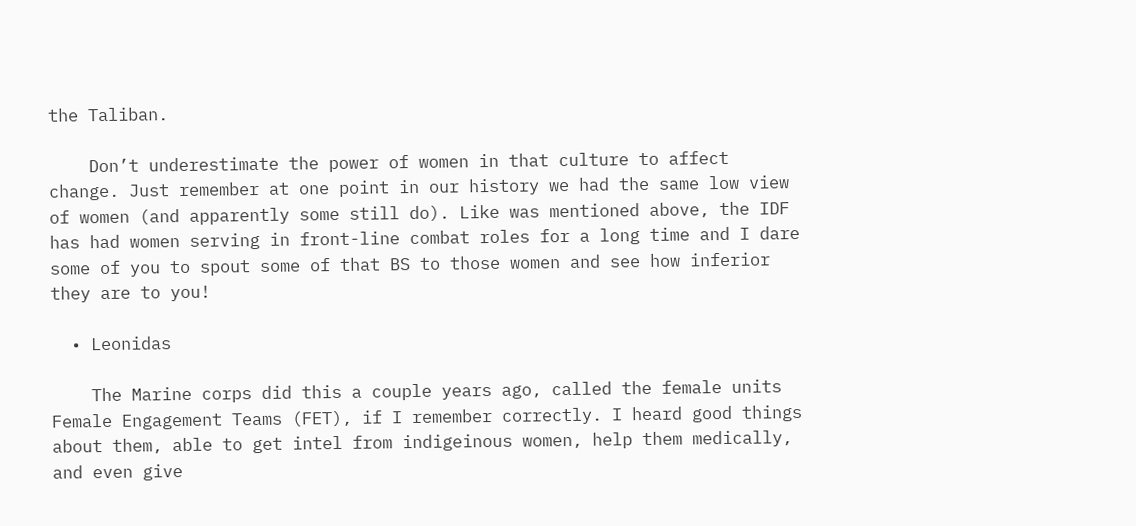the Taliban.

    Don’t underestimate the power of women in that culture to affect change. Just remember at one point in our history we had the same low view of women (and apparently some still do). Like was mentioned above, the IDF has had women serving in front-line combat roles for a long time and I dare some of you to spout some of that BS to those women and see how inferior they are to you!

  • Leonidas

    The Marine corps did this a couple years ago, called the female units Female Engagement Teams (FET), if I remember correctly. I heard good things about them, able to get intel from indigeinous women, help them medically, and even give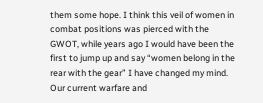them some hope. I think this veil of women in combat positions was pierced with the GWOT, while years ago I would have been the first to jump up and say “women belong in the rear with the gear” I have changed my mind. Our current warfare and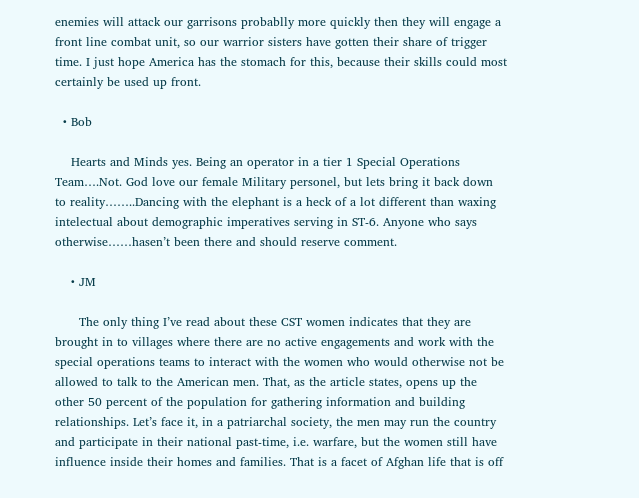enemies will attack our garrisons probablly more quickly then they will engage a front line combat unit, so our warrior sisters have gotten their share of trigger time. I just hope America has the stomach for this, because their skills could most certainly be used up front.

  • Bob

    Hearts and Minds yes. Being an operator in a tier 1 Special Operations Team….Not. God love our female Military personel, but lets bring it back down to reality……..Dancing with the elephant is a heck of a lot different than waxing intelectual about demographic imperatives serving in ST-6. Anyone who says otherwise……hasen’t been there and should reserve comment.

    • JM

      The only thing I’ve read about these CST women indicates that they are brought in to villages where there are no active engagements and work with the special operations teams to interact with the women who would otherwise not be allowed to talk to the American men. That, as the article states, opens up the other 50 percent of the population for gathering information and building relationships. Let’s face it, in a patriarchal society, the men may run the country and participate in their national past-time, i.e. warfare, but the women still have influence inside their homes and families. That is a facet of Afghan life that is off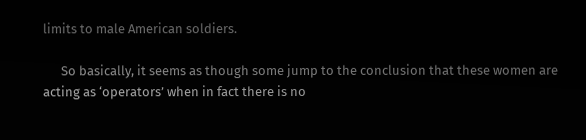limits to male American soldiers.

      So basically, it seems as though some jump to the conclusion that these women are acting as ‘operators’ when in fact there is no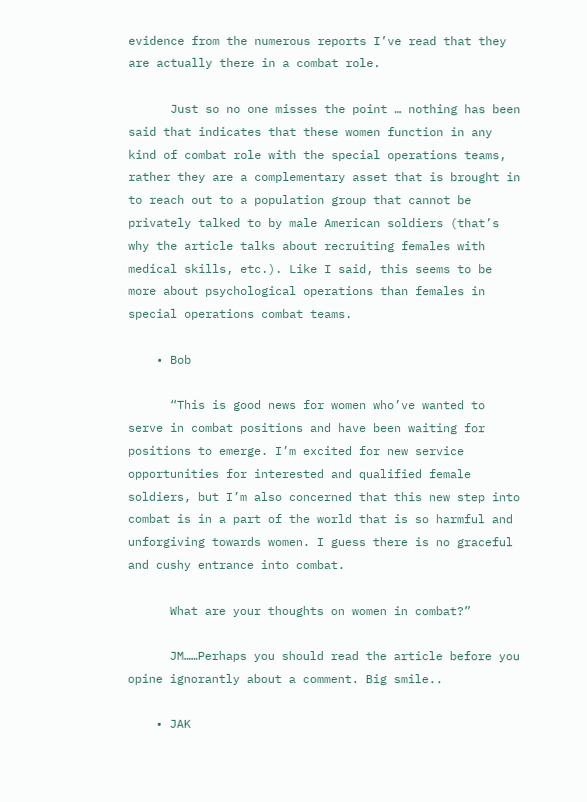evidence from the numerous reports I’ve read that they are actually there in a combat role.

      Just so no one misses the point … nothing has been said that indicates that these women function in any kind of combat role with the special operations teams, rather they are a complementary asset that is brought in to reach out to a population group that cannot be privately talked to by male American soldiers (that’s why the article talks about recruiting females with medical skills, etc.). Like I said, this seems to be more about psychological operations than females in special operations combat teams.

    • Bob

      “This is good news for women who’ve wanted to serve in combat positions and have been waiting for positions to emerge. I’m excited for new service opportunities for interested and qualified female soldiers, but I’m also concerned that this new step into combat is in a part of the world that is so harmful and unforgiving towards women. I guess there is no graceful and cushy entrance into combat.

      What are your thoughts on women in combat?”

      JM……Perhaps you should read the article before you opine ignorantly about a comment. Big smile..

    • JAK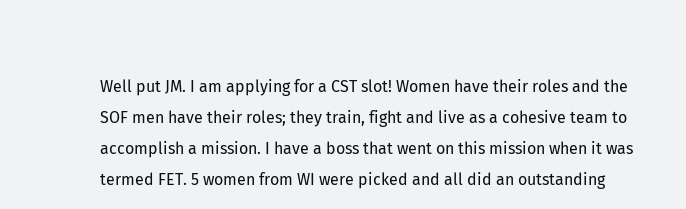Well put JM. I am applying for a CST slot! Women have their roles and the SOF men have their roles; they train, fight and live as a cohesive team to accomplish a mission. I have a boss that went on this mission when it was termed FET. 5 women from WI were picked and all did an outstanding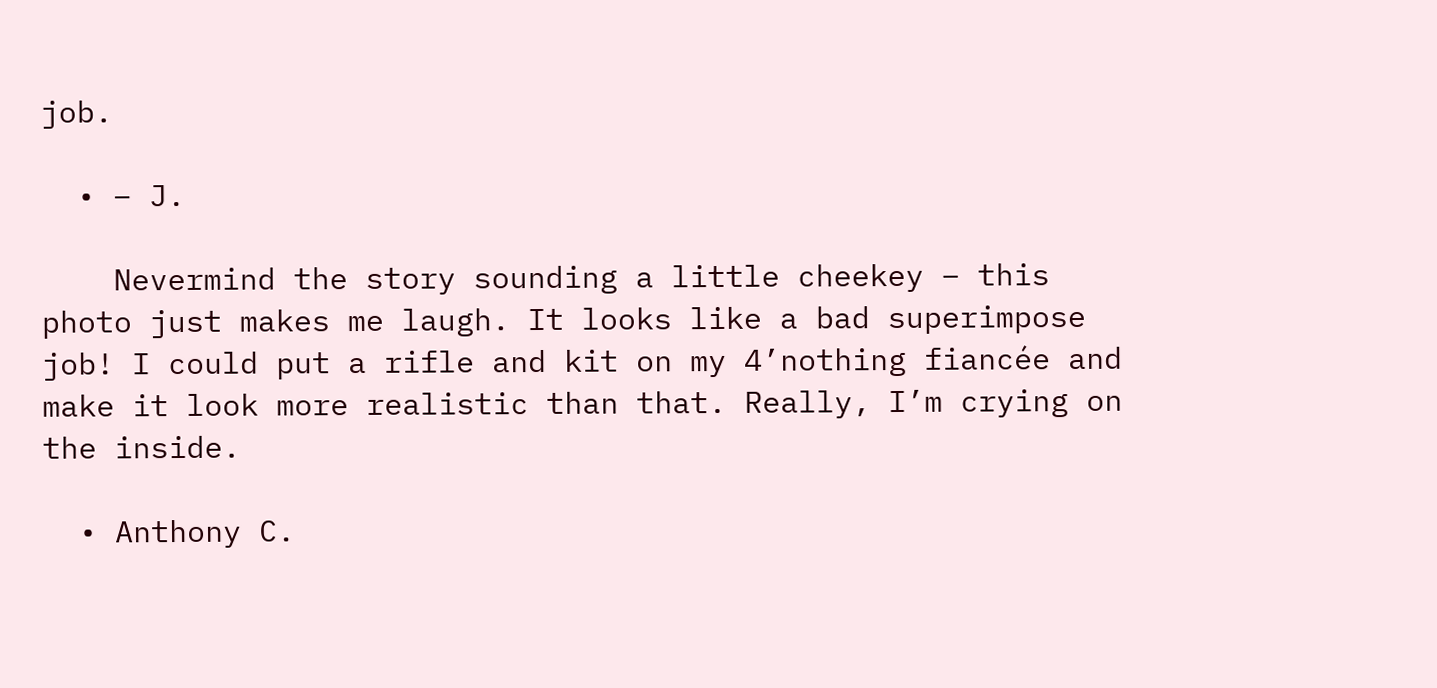job.

  • – J.

    Nevermind the story sounding a little cheekey – this photo just makes me laugh. It looks like a bad superimpose job! I could put a rifle and kit on my 4’nothing fiancée and make it look more realistic than that. Really, I’m crying on the inside.

  • Anthony C.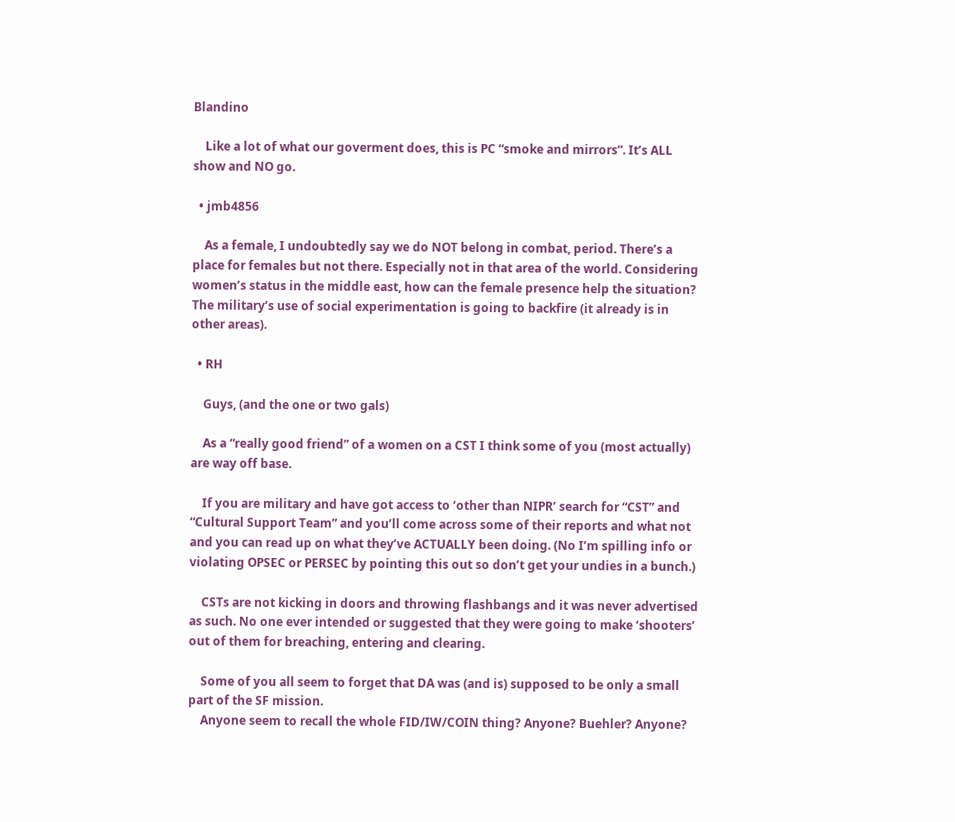Blandino

    Like a lot of what our goverment does, this is PC “smoke and mirrors”. It’s ALL show and NO go.

  • jmb4856

    As a female, I undoubtedly say we do NOT belong in combat, period. There’s a place for females but not there. Especially not in that area of the world. Considering women’s status in the middle east, how can the female presence help the situation? The military’s use of social experimentation is going to backfire (it already is in other areas).

  • RH

    Guys, (and the one or two gals)

    As a “really good friend” of a women on a CST I think some of you (most actually) are way off base.

    If you are military and have got access to ‘other than NIPR’ search for “CST” and “Cultural Support Team” and you’ll come across some of their reports and what not and you can read up on what they’ve ACTUALLY been doing. (No I’m spilling info or violating OPSEC or PERSEC by pointing this out so don’t get your undies in a bunch.)

    CSTs are not kicking in doors and throwing flashbangs and it was never advertised as such. No one ever intended or suggested that they were going to make ‘shooters’ out of them for breaching, entering and clearing.

    Some of you all seem to forget that DA was (and is) supposed to be only a small part of the SF mission.
    Anyone seem to recall the whole FID/IW/COIN thing? Anyone? Buehler? Anyone?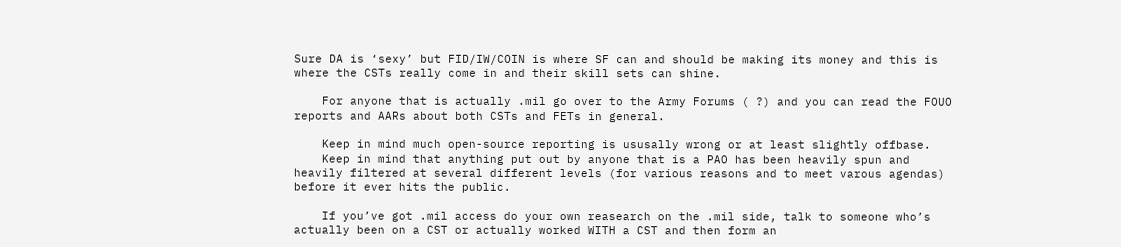Sure DA is ‘sexy’ but FID/IW/COIN is where SF can and should be making its money and this is where the CSTs really come in and their skill sets can shine.

    For anyone that is actually .mil go over to the Army Forums ( ?) and you can read the FOUO reports and AARs about both CSTs and FETs in general.

    Keep in mind much open-source reporting is ususally wrong or at least slightly offbase.
    Keep in mind that anything put out by anyone that is a PAO has been heavily spun and heavily filtered at several different levels (for various reasons and to meet varous agendas) before it ever hits the public.

    If you’ve got .mil access do your own reasearch on the .mil side, talk to someone who’s actually been on a CST or actually worked WITH a CST and then form an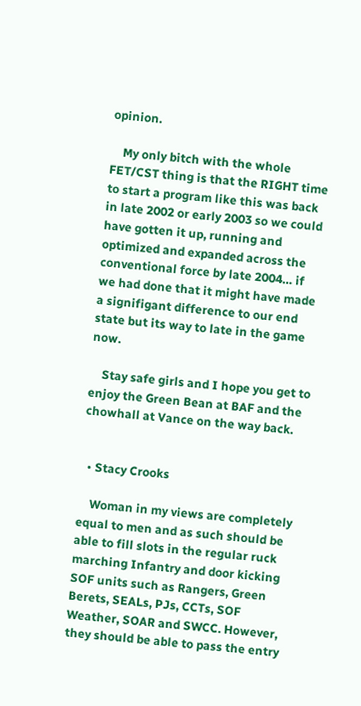opinion.

    My only bitch with the whole FET/CST thing is that the RIGHT time to start a program like this was back in late 2002 or early 2003 so we could have gotten it up, running and optimized and expanded across the conventional force by late 2004… if we had done that it might have made a signifigant difference to our end state but its way to late in the game now.

    Stay safe girls and I hope you get to enjoy the Green Bean at BAF and the chowhall at Vance on the way back.


  • Stacy Crooks

    Woman in my views are completely equal to men and as such should be able to fill slots in the regular ruck marching Infantry and door kicking SOF units such as Rangers, Green Berets, SEALs, PJs, CCTs, SOF Weather, SOAR and SWCC. However, they should be able to pass the entry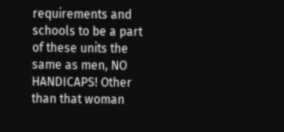requirements and schools to be a part of these units the same as men, NO HANDICAPS! Other than that woman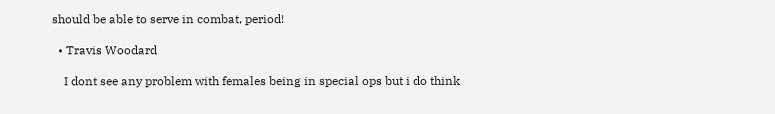should be able to serve in combat, period!

  • Travis Woodard

    I dont see any problem with females being in special ops but i do think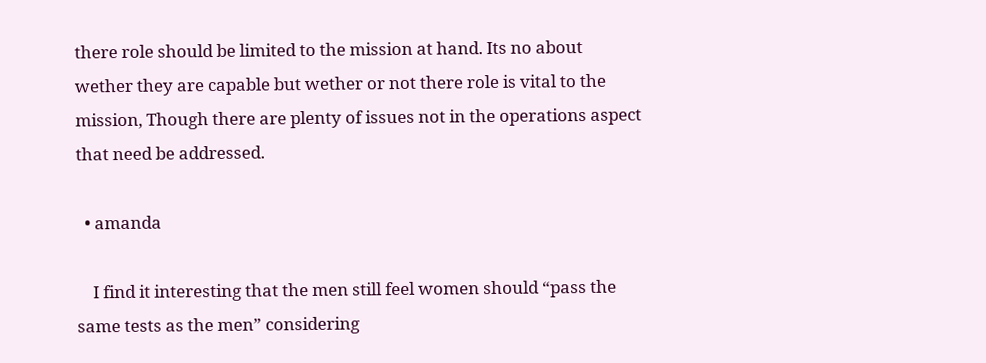there role should be limited to the mission at hand. Its no about wether they are capable but wether or not there role is vital to the mission, Though there are plenty of issues not in the operations aspect that need be addressed.

  • amanda

    I find it interesting that the men still feel women should “pass the same tests as the men” considering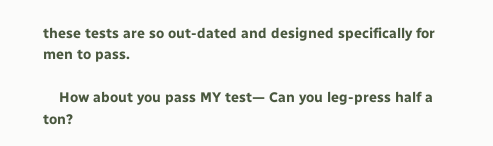these tests are so out-dated and designed specifically for men to pass.

    How about you pass MY test— Can you leg-press half a ton?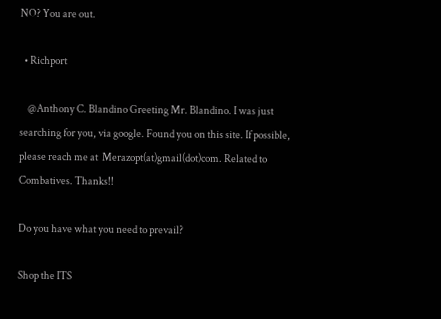NO? You are out.

  • Richport

    @Anthony C. Blandino Greeting Mr. Blandino. I was just searching for you, via google. Found you on this site. If possible, please reach me at  Merazopt(at)gmail(dot)com. Related to Combatives. Thanks!!

Do you have what you need to prevail?

Shop the ITS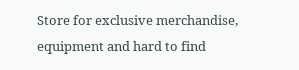Store for exclusive merchandise, equipment and hard to find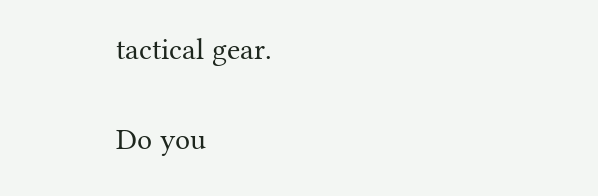tactical gear.

Do you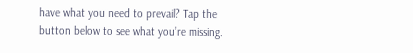have what you need to prevail? Tap the button below to see what you’re missing.